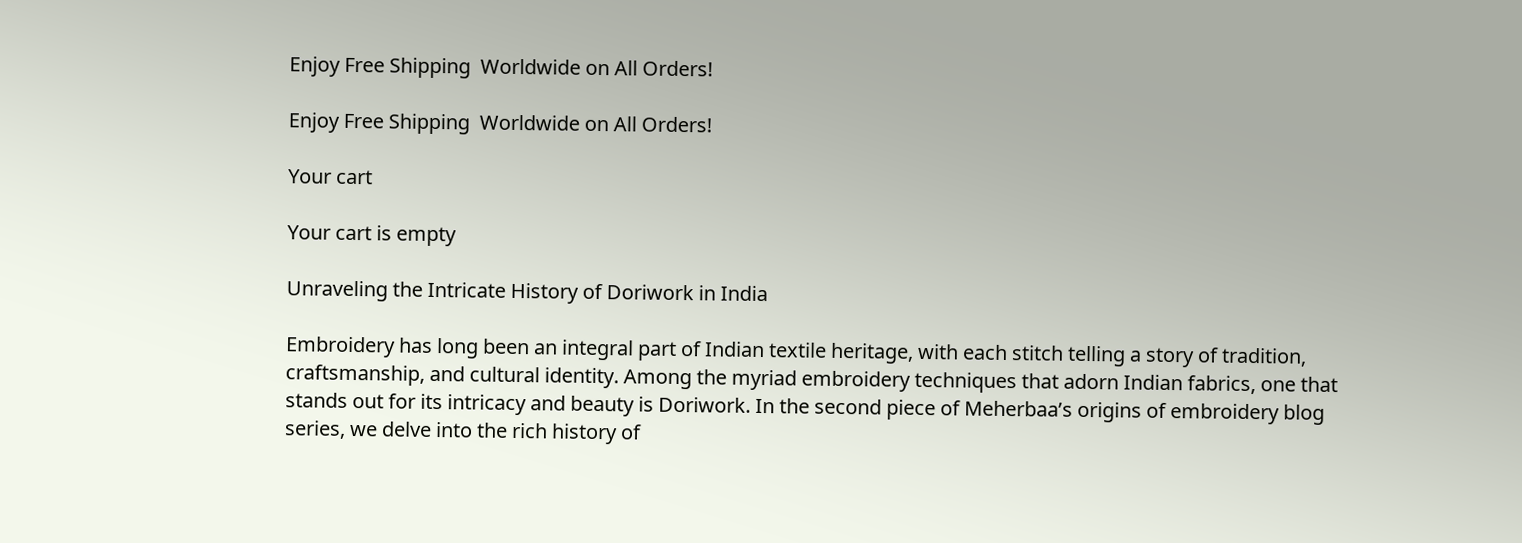Enjoy Free Shipping  Worldwide on All Orders!

Enjoy Free Shipping  Worldwide on All Orders!

Your cart

Your cart is empty

Unraveling the Intricate History of Doriwork in India

Embroidery has long been an integral part of Indian textile heritage, with each stitch telling a story of tradition, craftsmanship, and cultural identity. Among the myriad embroidery techniques that adorn Indian fabrics, one that stands out for its intricacy and beauty is Doriwork. In the second piece of Meherbaa’s origins of embroidery blog series, we delve into the rich history of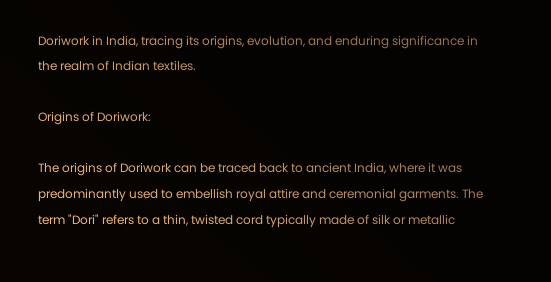Doriwork in India, tracing its origins, evolution, and enduring significance in the realm of Indian textiles.

Origins of Doriwork:

The origins of Doriwork can be traced back to ancient India, where it was predominantly used to embellish royal attire and ceremonial garments. The term "Dori" refers to a thin, twisted cord typically made of silk or metallic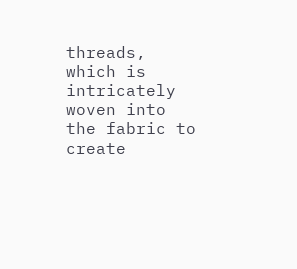threads, which is intricately woven into the fabric to create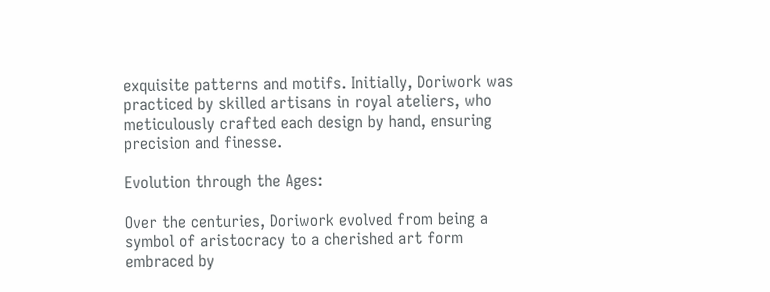exquisite patterns and motifs. Initially, Doriwork was practiced by skilled artisans in royal ateliers, who meticulously crafted each design by hand, ensuring precision and finesse.

Evolution through the Ages:

Over the centuries, Doriwork evolved from being a symbol of aristocracy to a cherished art form embraced by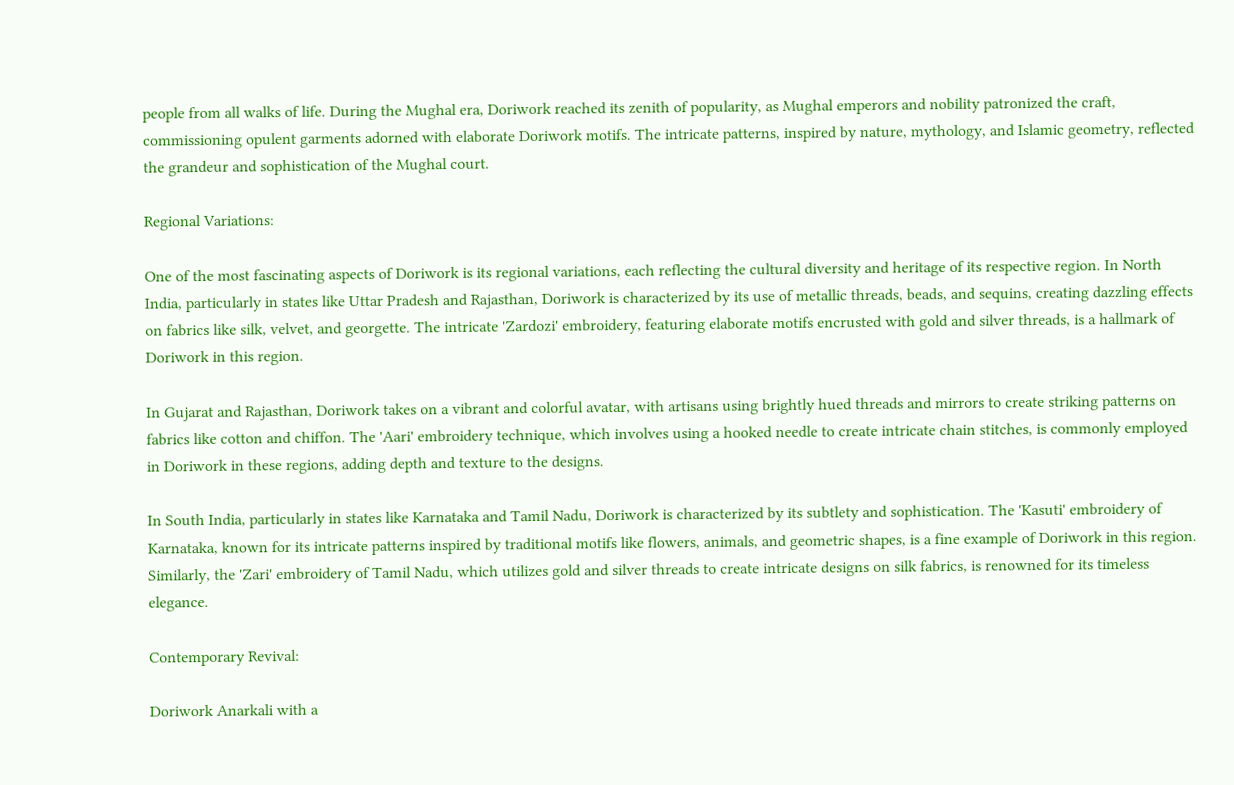people from all walks of life. During the Mughal era, Doriwork reached its zenith of popularity, as Mughal emperors and nobility patronized the craft, commissioning opulent garments adorned with elaborate Doriwork motifs. The intricate patterns, inspired by nature, mythology, and Islamic geometry, reflected the grandeur and sophistication of the Mughal court.

Regional Variations:

One of the most fascinating aspects of Doriwork is its regional variations, each reflecting the cultural diversity and heritage of its respective region. In North India, particularly in states like Uttar Pradesh and Rajasthan, Doriwork is characterized by its use of metallic threads, beads, and sequins, creating dazzling effects on fabrics like silk, velvet, and georgette. The intricate 'Zardozi' embroidery, featuring elaborate motifs encrusted with gold and silver threads, is a hallmark of Doriwork in this region.

In Gujarat and Rajasthan, Doriwork takes on a vibrant and colorful avatar, with artisans using brightly hued threads and mirrors to create striking patterns on fabrics like cotton and chiffon. The 'Aari' embroidery technique, which involves using a hooked needle to create intricate chain stitches, is commonly employed in Doriwork in these regions, adding depth and texture to the designs.

In South India, particularly in states like Karnataka and Tamil Nadu, Doriwork is characterized by its subtlety and sophistication. The 'Kasuti' embroidery of Karnataka, known for its intricate patterns inspired by traditional motifs like flowers, animals, and geometric shapes, is a fine example of Doriwork in this region. Similarly, the 'Zari' embroidery of Tamil Nadu, which utilizes gold and silver threads to create intricate designs on silk fabrics, is renowned for its timeless elegance.

Contemporary Revival:

Doriwork Anarkali with a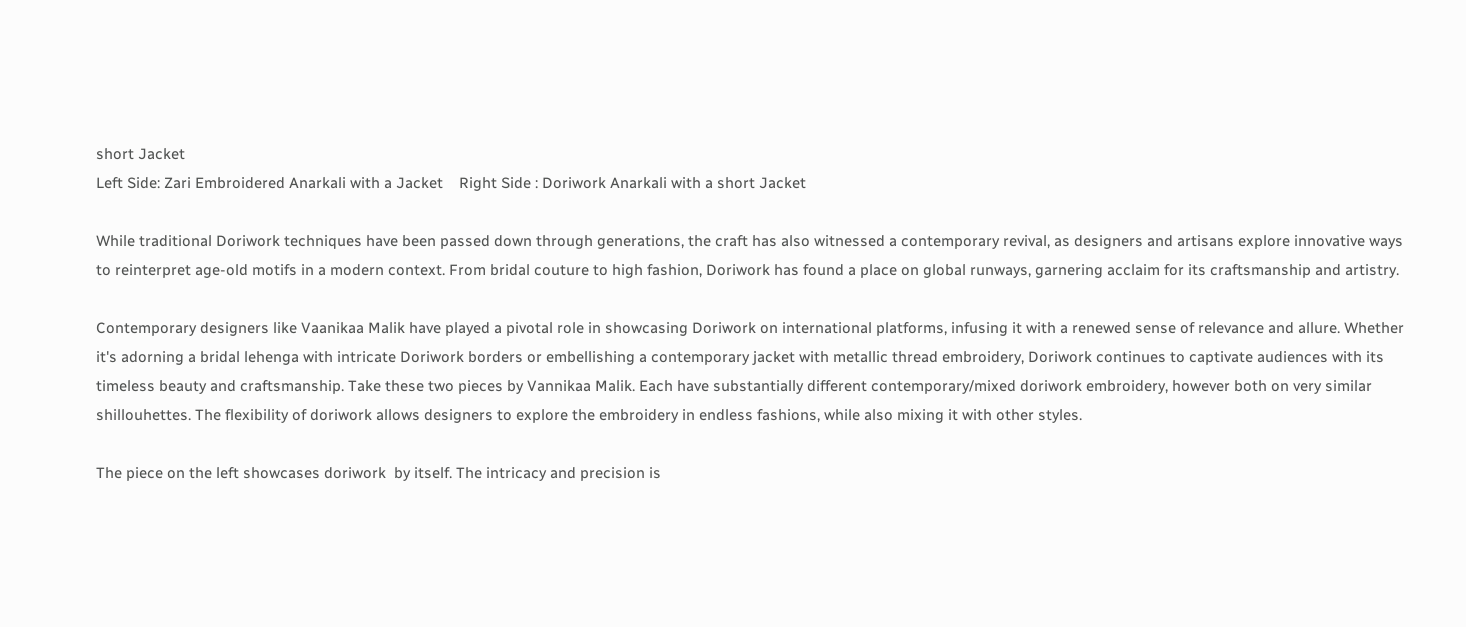short Jacket
Left Side: Zari Embroidered Anarkali with a Jacket    Right Side : Doriwork Anarkali with a short Jacket

While traditional Doriwork techniques have been passed down through generations, the craft has also witnessed a contemporary revival, as designers and artisans explore innovative ways to reinterpret age-old motifs in a modern context. From bridal couture to high fashion, Doriwork has found a place on global runways, garnering acclaim for its craftsmanship and artistry.

Contemporary designers like Vaanikaa Malik have played a pivotal role in showcasing Doriwork on international platforms, infusing it with a renewed sense of relevance and allure. Whether it's adorning a bridal lehenga with intricate Doriwork borders or embellishing a contemporary jacket with metallic thread embroidery, Doriwork continues to captivate audiences with its timeless beauty and craftsmanship. Take these two pieces by Vannikaa Malik. Each have substantially different contemporary/mixed doriwork embroidery, however both on very similar shillouhettes. The flexibility of doriwork allows designers to explore the embroidery in endless fashions, while also mixing it with other styles.

The piece on the left showcases doriwork  by itself. The intricacy and precision is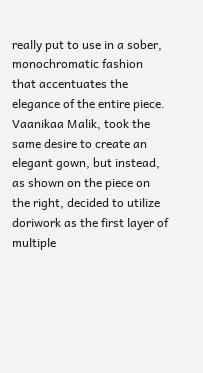really put to use in a sober, monochromatic fashion that accentuates the elegance of the entire piece. Vaanikaa Malik, took the same desire to create an elegant gown, but instead, as shown on the piece on the right, decided to utilize doriwork as the first layer of multiple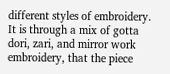different styles of embroidery. It is through a mix of gotta dori, zari, and mirror work embroidery, that the piece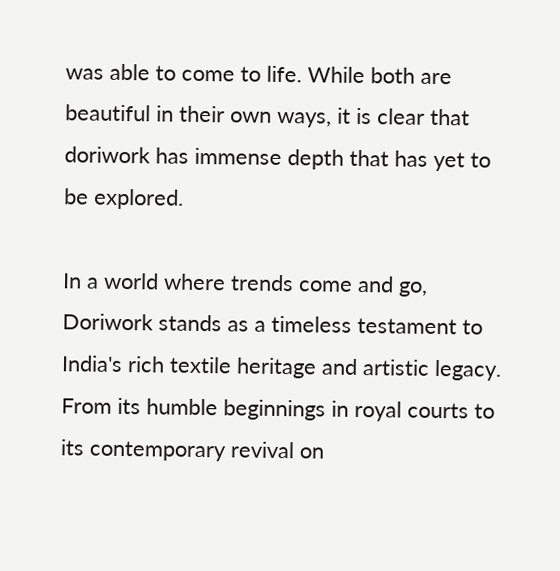was able to come to life. While both are beautiful in their own ways, it is clear that doriwork has immense depth that has yet to be explored.

In a world where trends come and go, Doriwork stands as a timeless testament to India's rich textile heritage and artistic legacy. From its humble beginnings in royal courts to its contemporary revival on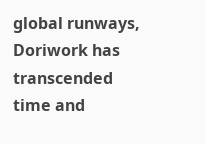global runways, Doriwork has transcended time and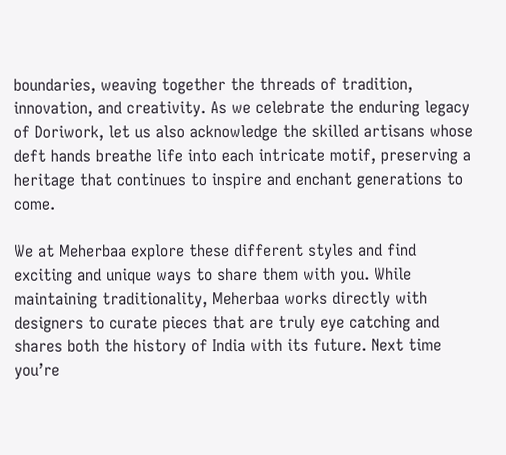boundaries, weaving together the threads of tradition, innovation, and creativity. As we celebrate the enduring legacy of Doriwork, let us also acknowledge the skilled artisans whose deft hands breathe life into each intricate motif, preserving a heritage that continues to inspire and enchant generations to come.

We at Meherbaa explore these different styles and find exciting and unique ways to share them with you. While maintaining traditionality, Meherbaa works directly with designers to curate pieces that are truly eye catching and shares both the history of India with its future. Next time you’re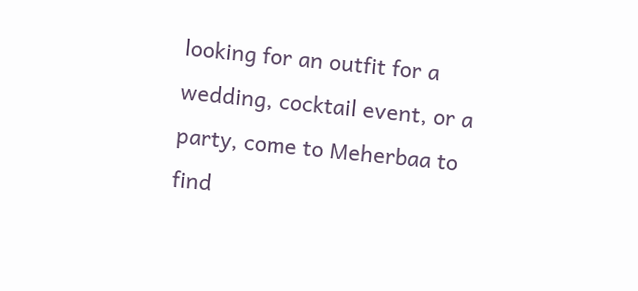looking for an outfit for a wedding, cocktail event, or a party, come to Meherbaa to find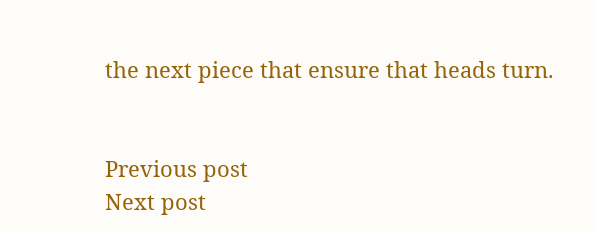the next piece that ensure that heads turn.


Previous post
Next post